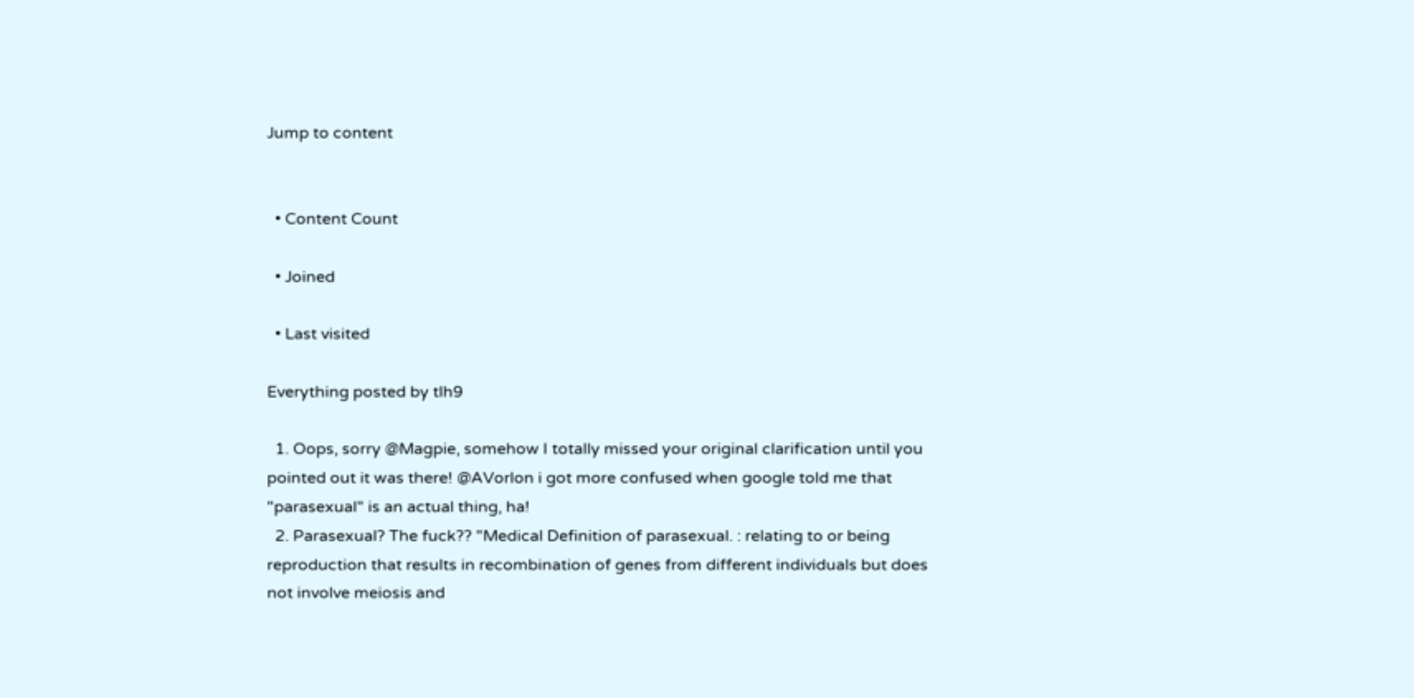Jump to content


  • Content Count

  • Joined

  • Last visited

Everything posted by tlh9

  1. Oops, sorry @Magpie, somehow I totally missed your original clarification until you pointed out it was there! @AVorlon i got more confused when google told me that "parasexual" is an actual thing, ha!
  2. Parasexual? The fuck?? "Medical Definition of parasexual. : relating to or being reproduction that results in recombination of genes from different individuals but does not involve meiosis and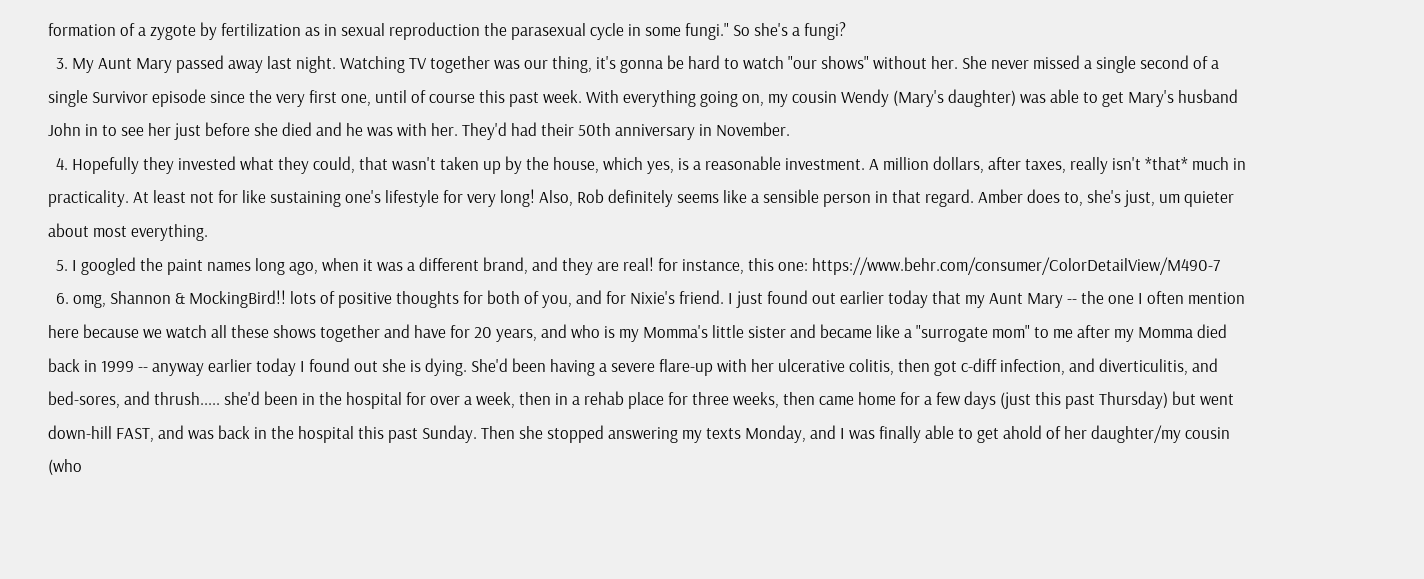formation of a zygote by fertilization as in sexual reproduction the parasexual cycle in some fungi." So she's a fungi?
  3. My Aunt Mary passed away last night. Watching TV together was our thing, it's gonna be hard to watch "our shows" without her. She never missed a single second of a single Survivor episode since the very first one, until of course this past week. With everything going on, my cousin Wendy (Mary's daughter) was able to get Mary's husband John in to see her just before she died and he was with her. They'd had their 50th anniversary in November.
  4. Hopefully they invested what they could, that wasn't taken up by the house, which yes, is a reasonable investment. A million dollars, after taxes, really isn't *that* much in practicality. At least not for like sustaining one's lifestyle for very long! Also, Rob definitely seems like a sensible person in that regard. Amber does to, she's just, um quieter about most everything.
  5. I googled the paint names long ago, when it was a different brand, and they are real! for instance, this one: https://www.behr.com/consumer/ColorDetailView/M490-7
  6. omg, Shannon & MockingBird!! lots of positive thoughts for both of you, and for Nixie's friend. I just found out earlier today that my Aunt Mary -- the one I often mention here because we watch all these shows together and have for 20 years, and who is my Momma's little sister and became like a "surrogate mom" to me after my Momma died back in 1999 -- anyway earlier today I found out she is dying. She'd been having a severe flare-up with her ulcerative colitis, then got c-diff infection, and diverticulitis, and bed-sores, and thrush..... she'd been in the hospital for over a week, then in a rehab place for three weeks, then came home for a few days (just this past Thursday) but went down-hill FAST, and was back in the hospital this past Sunday. Then she stopped answering my texts Monday, and I was finally able to get ahold of her daughter/my cousin (who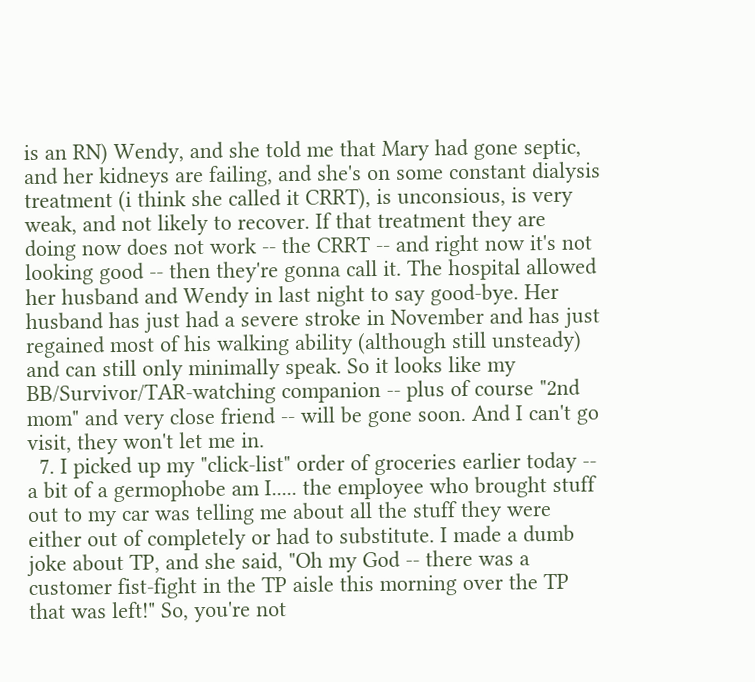is an RN) Wendy, and she told me that Mary had gone septic, and her kidneys are failing, and she's on some constant dialysis treatment (i think she called it CRRT), is unconsious, is very weak, and not likely to recover. If that treatment they are doing now does not work -- the CRRT -- and right now it's not looking good -- then they're gonna call it. The hospital allowed her husband and Wendy in last night to say good-bye. Her husband has just had a severe stroke in November and has just regained most of his walking ability (although still unsteady) and can still only minimally speak. So it looks like my BB/Survivor/TAR-watching companion -- plus of course "2nd mom" and very close friend -- will be gone soon. And I can't go visit, they won't let me in.
  7. I picked up my "click-list" order of groceries earlier today -- a bit of a germophobe am I..... the employee who brought stuff out to my car was telling me about all the stuff they were either out of completely or had to substitute. I made a dumb joke about TP, and she said, "Oh my God -- there was a customer fist-fight in the TP aisle this morning over the TP that was left!" So, you're not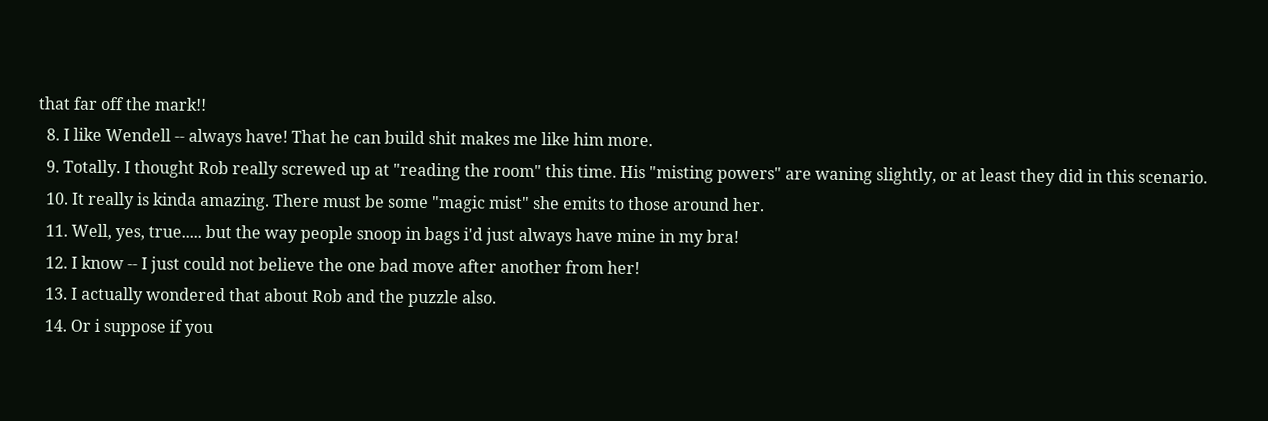that far off the mark!!
  8. I like Wendell -- always have! That he can build shit makes me like him more.
  9. Totally. I thought Rob really screwed up at "reading the room" this time. His "misting powers" are waning slightly, or at least they did in this scenario.
  10. It really is kinda amazing. There must be some "magic mist" she emits to those around her.
  11. Well, yes, true..... but the way people snoop in bags i'd just always have mine in my bra!
  12. I know -- I just could not believe the one bad move after another from her!
  13. I actually wondered that about Rob and the puzzle also.
  14. Or i suppose if you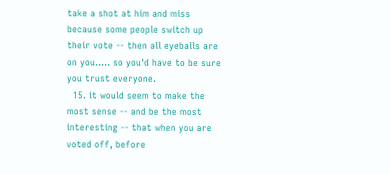take a shot at him and miss because some people switch up their vote -- then all eyeballs are on you..... so you'd have to be sure you trust everyone.
  15. it would seem to make the most sense -- and be the most interesting -- that when you are voted off, before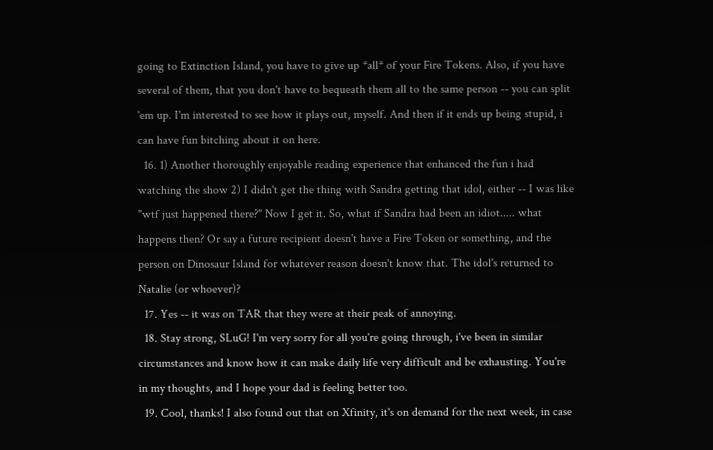going to Extinction Island, you have to give up *all* of your Fire Tokens. Also, if you have several of them, that you don't have to bequeath them all to the same person -- you can split 'em up. I'm interested to see how it plays out, myself. And then if it ends up being stupid, i can have fun bitching about it on here.
  16. 1) Another thoroughly enjoyable reading experience that enhanced the fun i had watching the show 2) I didn't get the thing with Sandra getting that idol, either -- I was like "wtf just happened there?" Now I get it. So, what if Sandra had been an idiot..... what happens then? Or say a future recipient doesn't have a Fire Token or something, and the person on Dinosaur Island for whatever reason doesn't know that. The idol's returned to Natalie (or whoever)?
  17. Yes -- it was on TAR that they were at their peak of annoying.
  18. Stay strong, SLuG! I'm very sorry for all you're going through, i've been in similar circumstances and know how it can make daily life very difficult and be exhausting. You're in my thoughts, and I hope your dad is feeling better too.
  19. Cool, thanks! I also found out that on Xfinity, it's on demand for the next week, in case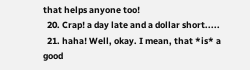that helps anyone too!
  20. Crap! a day late and a dollar short.....
  21. haha! Well, okay. I mean, that *is* a good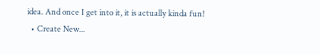idea. And once I get into it, it is actually kinda fun!
  • Create New...